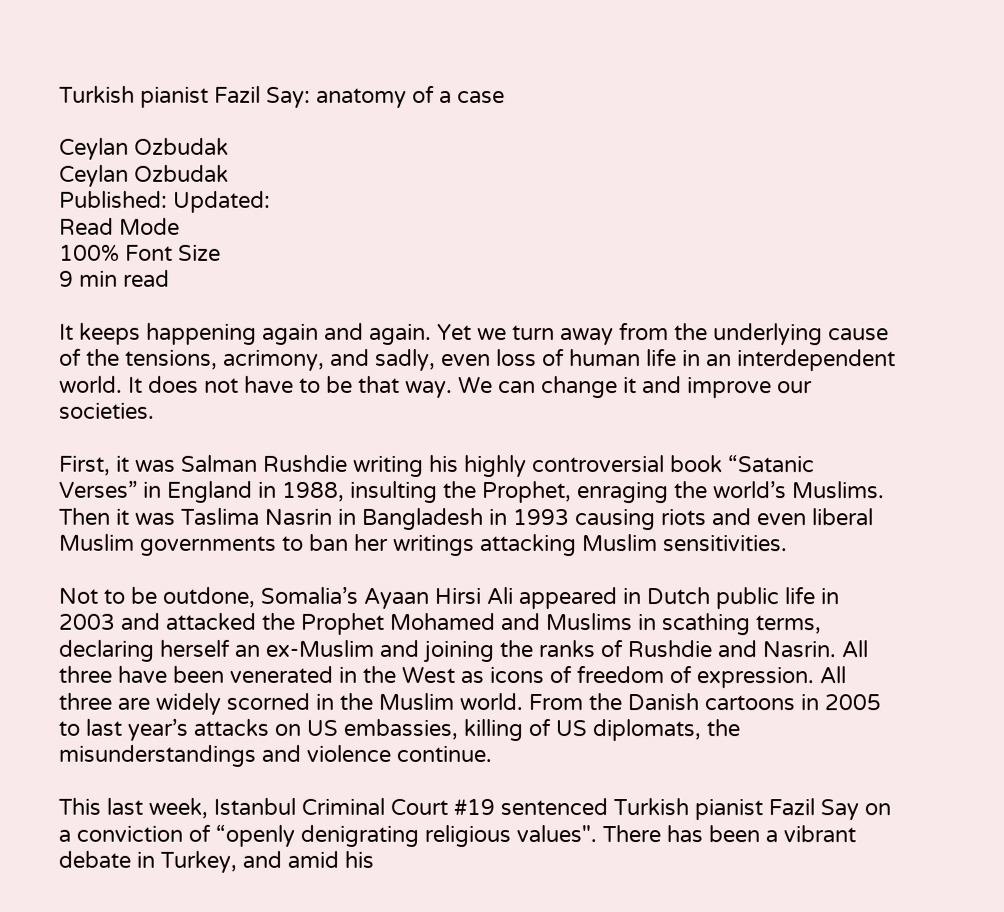Turkish pianist Fazil Say: anatomy of a case

Ceylan Ozbudak
Ceylan Ozbudak
Published: Updated:
Read Mode
100% Font Size
9 min read

It keeps happening again and again. Yet we turn away from the underlying cause of the tensions, acrimony, and sadly, even loss of human life in an interdependent world. It does not have to be that way. We can change it and improve our societies.

First, it was Salman Rushdie writing his highly controversial book “Satanic Verses” in England in 1988, insulting the Prophet, enraging the world’s Muslims. Then it was Taslima Nasrin in Bangladesh in 1993 causing riots and even liberal Muslim governments to ban her writings attacking Muslim sensitivities.

Not to be outdone, Somalia’s Ayaan Hirsi Ali appeared in Dutch public life in 2003 and attacked the Prophet Mohamed and Muslims in scathing terms, declaring herself an ex-Muslim and joining the ranks of Rushdie and Nasrin. All three have been venerated in the West as icons of freedom of expression. All three are widely scorned in the Muslim world. From the Danish cartoons in 2005 to last year’s attacks on US embassies, killing of US diplomats, the misunderstandings and violence continue.

This last week, Istanbul Criminal Court #19 sentenced Turkish pianist Fazil Say on a conviction of “openly denigrating religious values". There has been a vibrant debate in Turkey, and amid his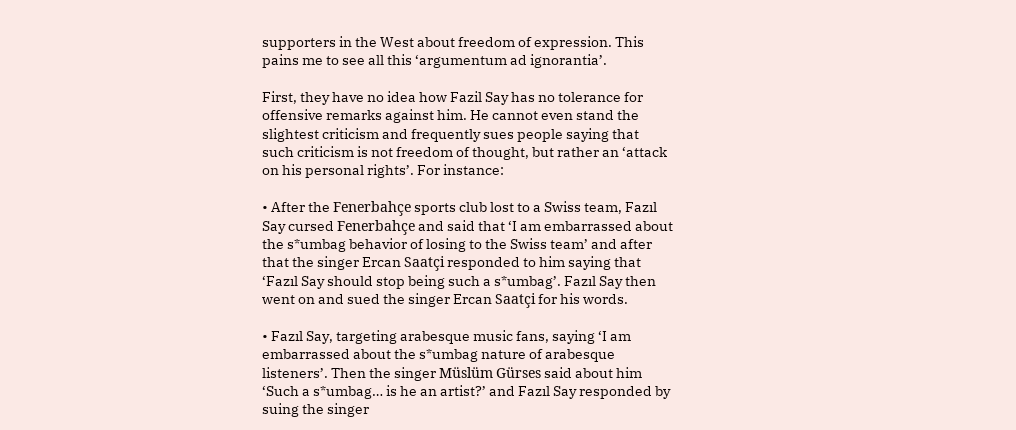supporters in the West about freedom of expression. This pains me to see all this ‘argumentum ad ignorantia’.

First, they have no idea how Fazil Say has no tolerance for offensive remarks against him. He cannot even stand the slightest criticism and frequently sues people saying that such criticism is not freedom of thought, but rather an ‘attack on his personal rights’. For instance:

• After the Fenerbahçe sports club lost to a Swiss team, Fazıl Say cursed Fenerbahçe and said that ‘I am embarrassed about the s*umbag behavior of losing to the Swiss team’ and after that the singer Ercan Saatçi responded to him saying that ‘Fazıl Say should stop being such a s*umbag’. Fazıl Say then went on and sued the singer Ercan Saatçi for his words.

• Fazıl Say, targeting arabesque music fans, saying ‘I am embarrassed about the s*umbag nature of arabesque listeners’. Then the singer Müslüm Gürses said about him ‘Such a s*umbag… is he an artist?’ and Fazıl Say responded by suing the singer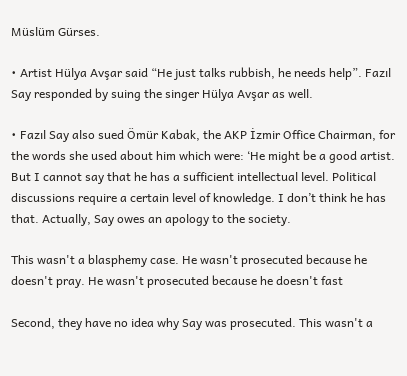Müslüm Gürses.

• Artist Hülya Avşar said “He just talks rubbish, he needs help”. Fazıl Say responded by suing the singer Hülya Avşar as well.

• Fazıl Say also sued Ömür Kabak, the AKP İzmir Office Chairman, for the words she used about him which were: ‘He might be a good artist. But I cannot say that he has a sufficient intellectual level. Political discussions require a certain level of knowledge. I don’t think he has that. Actually, Say owes an apology to the society.

This wasn't a blasphemy case. He wasn't prosecuted because he doesn't pray. He wasn't prosecuted because he doesn't fast

Second, they have no idea why Say was prosecuted. This wasn't a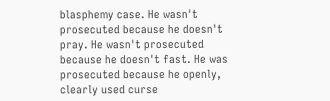blasphemy case. He wasn't prosecuted because he doesn't pray. He wasn't prosecuted because he doesn't fast. He was prosecuted because he openly, clearly used curse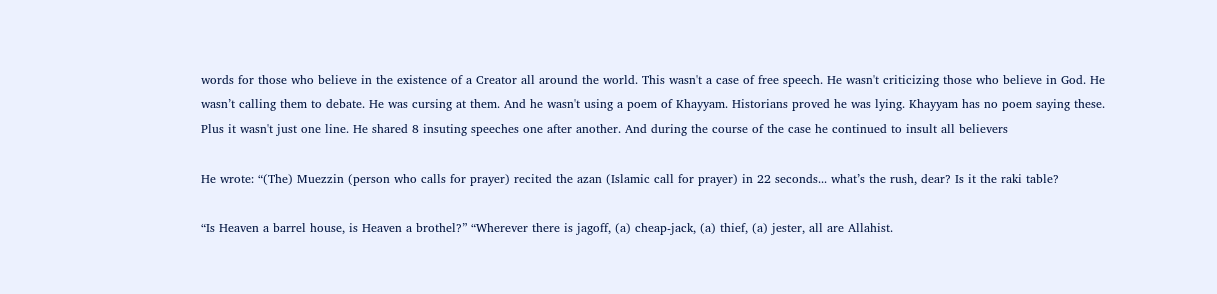words for those who believe in the existence of a Creator all around the world. This wasn't a case of free speech. He wasn't criticizing those who believe in God. He wasn’t calling them to debate. He was cursing at them. And he wasn't using a poem of Khayyam. Historians proved he was lying. Khayyam has no poem saying these. Plus it wasn't just one line. He shared 8 insuting speeches one after another. And during the course of the case he continued to insult all believers

He wrote: “(The) Muezzin (person who calls for prayer) recited the azan (Islamic call for prayer) in 22 seconds... what’s the rush, dear? Is it the raki table?

“Is Heaven a barrel house, is Heaven a brothel?” “Wherever there is jagoff, (a) cheap-jack, (a) thief, (a) jester, all are Allahist.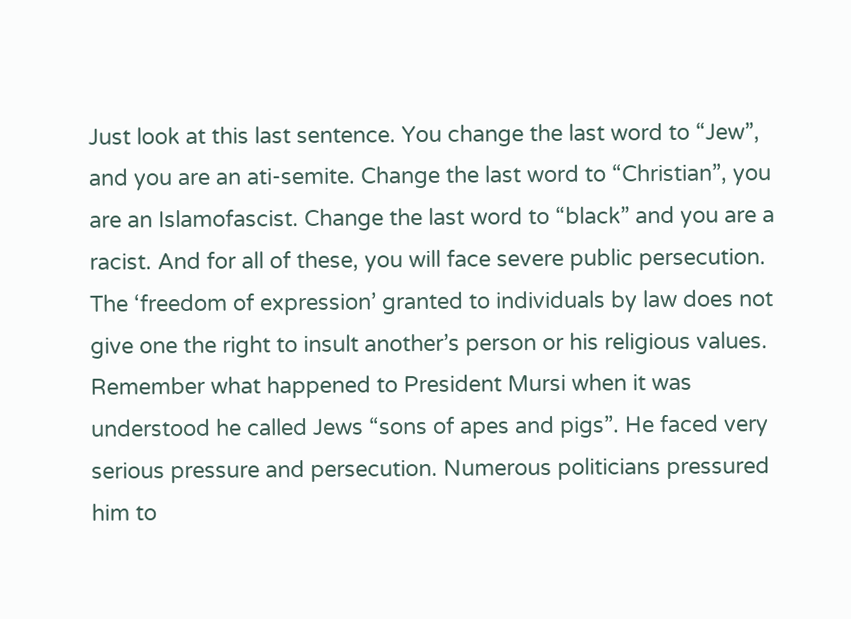Just look at this last sentence. You change the last word to “Jew”, and you are an ati-semite. Change the last word to “Christian”, you are an Islamofascist. Change the last word to “black” and you are a racist. And for all of these, you will face severe public persecution. The ‘freedom of expression’ granted to individuals by law does not give one the right to insult another’s person or his religious values. Remember what happened to President Mursi when it was understood he called Jews “sons of apes and pigs”. He faced very serious pressure and persecution. Numerous politicians pressured him to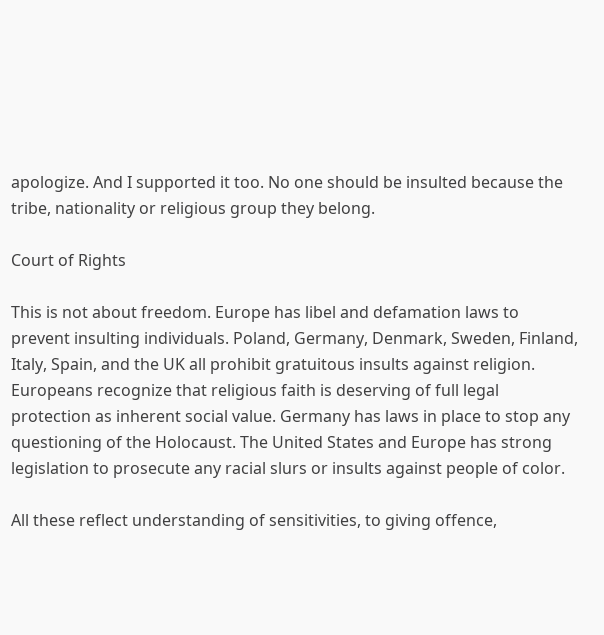apologize. And I supported it too. No one should be insulted because the tribe, nationality or religious group they belong.

Court of Rights

This is not about freedom. Europe has libel and defamation laws to prevent insulting individuals. Poland, Germany, Denmark, Sweden, Finland, Italy, Spain, and the UK all prohibit gratuitous insults against religion. Europeans recognize that religious faith is deserving of full legal protection as inherent social value. Germany has laws in place to stop any questioning of the Holocaust. The United States and Europe has strong legislation to prosecute any racial slurs or insults against people of color.

All these reflect understanding of sensitivities, to giving offence,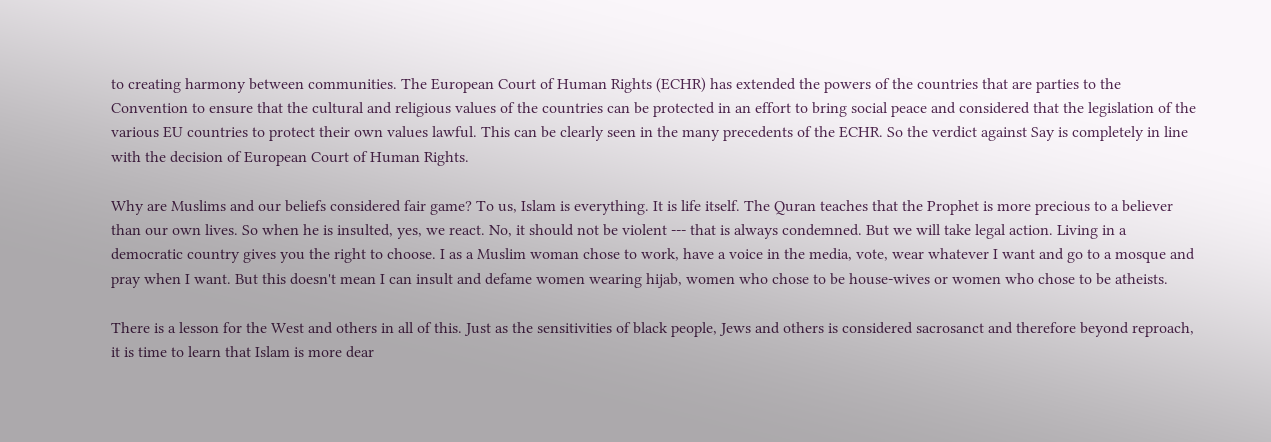to creating harmony between communities. The European Court of Human Rights (ECHR) has extended the powers of the countries that are parties to the Convention to ensure that the cultural and religious values of the countries can be protected in an effort to bring social peace and considered that the legislation of the various EU countries to protect their own values lawful. This can be clearly seen in the many precedents of the ECHR. So the verdict against Say is completely in line with the decision of European Court of Human Rights.

Why are Muslims and our beliefs considered fair game? To us, Islam is everything. It is life itself. The Quran teaches that the Prophet is more precious to a believer than our own lives. So when he is insulted, yes, we react. No, it should not be violent --- that is always condemned. But we will take legal action. Living in a democratic country gives you the right to choose. I as a Muslim woman chose to work, have a voice in the media, vote, wear whatever I want and go to a mosque and pray when I want. But this doesn't mean I can insult and defame women wearing hijab, women who chose to be house-wives or women who chose to be atheists.

There is a lesson for the West and others in all of this. Just as the sensitivities of black people, Jews and others is considered sacrosanct and therefore beyond reproach, it is time to learn that Islam is more dear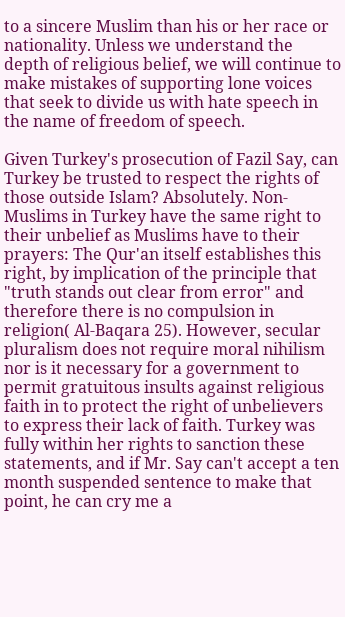to a sincere Muslim than his or her race or nationality. Unless we understand the depth of religious belief, we will continue to make mistakes of supporting lone voices that seek to divide us with hate speech in the name of freedom of speech.

Given Turkey's prosecution of Fazil Say, can Turkey be trusted to respect the rights of those outside Islam? Absolutely. Non-Muslims in Turkey have the same right to their unbelief as Muslims have to their prayers: The Qur'an itself establishes this right, by implication of the principle that "truth stands out clear from error" and therefore there is no compulsion in religion( Al-Baqara 25). However, secular pluralism does not require moral nihilism nor is it necessary for a government to permit gratuitous insults against religious faith in to protect the right of unbelievers to express their lack of faith. Turkey was fully within her rights to sanction these statements, and if Mr. Say can't accept a ten month suspended sentence to make that point, he can cry me a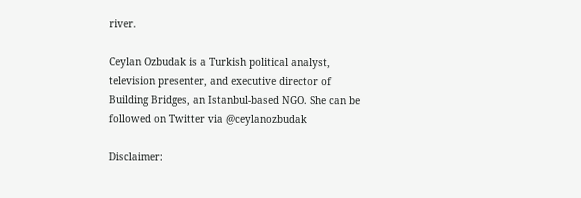river.

Ceylan Ozbudak is a Turkish political analyst, television presenter, and executive director of Building Bridges, an Istanbul-based NGO. She can be followed on Twitter via @ceylanozbudak

Disclaimer: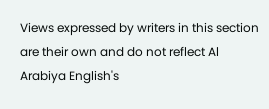Views expressed by writers in this section are their own and do not reflect Al Arabiya English's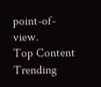point-of-view.
Top Content Trending